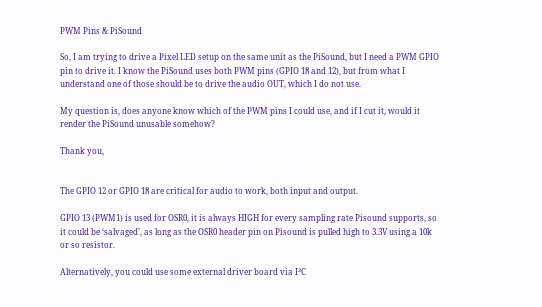PWM Pins & PiSound

So, I am trying to drive a Pixel LED setup on the same unit as the PiSound, but I need a PWM GPIO pin to drive it. I know the PiSound uses both PWM pins (GPIO 18 and 12), but from what I understand one of those should be to drive the audio OUT, which I do not use.

My question is, does anyone know which of the PWM pins I could use, and if I cut it, would it render the PiSound unusable somehow?

Thank you,


The GPIO 12 or GPIO 18 are critical for audio to work, both input and output.

GPIO 13 (PWM1) is used for OSR0, it is always HIGH for every sampling rate Pisound supports, so it could be ‘salvaged’, as long as the OSR0 header pin on Pisound is pulled high to 3.3V using a 10k or so resistor.

Alternatively, you could use some external driver board via I²C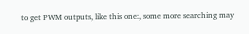to get PWM outputs, like this one:, some more searching may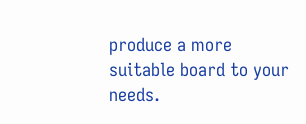produce a more suitable board to your needs.